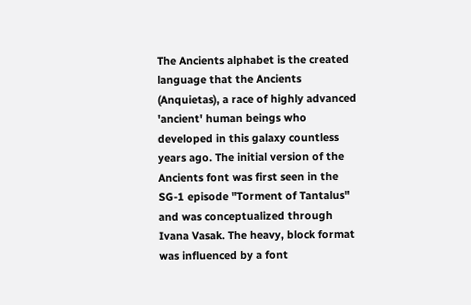The Ancients alphabet is the created language that the Ancients (Anquietas), a race of highly advanced 'ancient' human beings who developed in this galaxy countless years ago. The initial version of the Ancients font was first seen in the SG-1 episode "Torment of Tantalus" and was conceptualized through Ivana Vasak. The heavy, block format was influenced by a font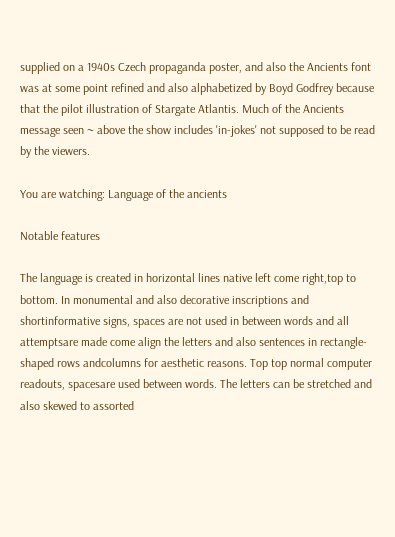supplied on a 1940s Czech propaganda poster, and also the Ancients font was at some point refined and also alphabetized by Boyd Godfrey because that the pilot illustration of Stargate Atlantis. Much of the Ancients message seen ~ above the show includes 'in-jokes' not supposed to be read by the viewers.

You are watching: Language of the ancients

Notable features

The language is created in horizontal lines native left come right,top to bottom. In monumental and also decorative inscriptions and shortinformative signs, spaces are not used in between words and all attemptsare made come align the letters and also sentences in rectangle-shaped rows andcolumns for aesthetic reasons. Top top normal computer readouts, spacesare used between words. The letters can be stretched and also skewed to assorted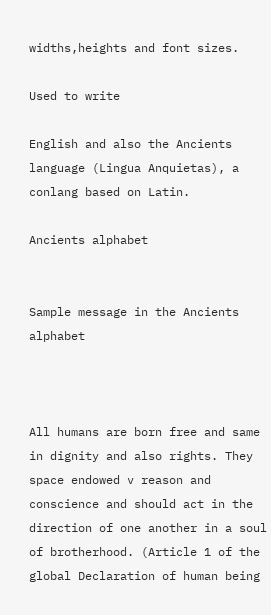widths,heights and font sizes.

Used to write

English and also the Ancients language (Lingua Anquietas), a conlang based on Latin.

Ancients alphabet


Sample message in the Ancients alphabet



All humans are born free and same in dignity and also rights. They space endowed v reason and conscience and should act in the direction of one another in a soul of brotherhood. (Article 1 of the global Declaration of human being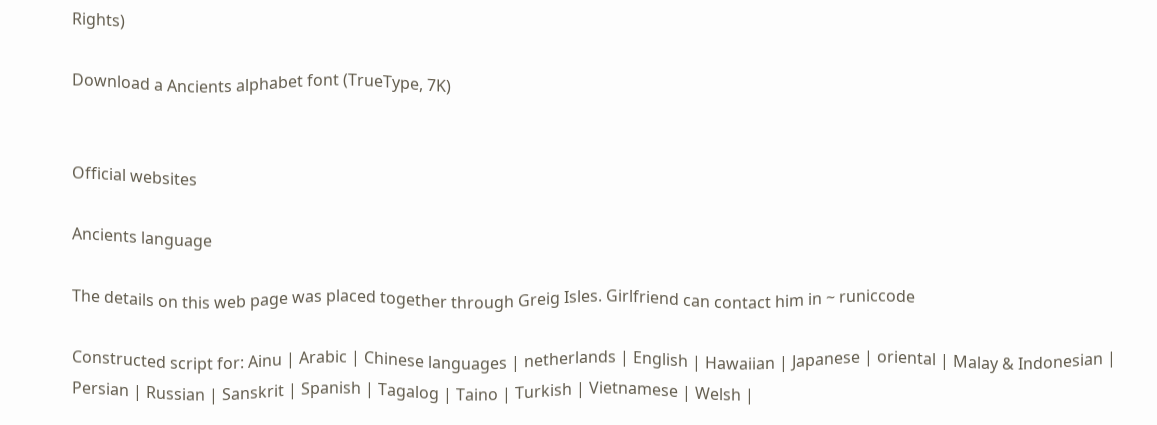Rights)

Download a Ancients alphabet font (TrueType, 7K)


Official websites

Ancients language

The details on this web page was placed together through Greig Isles. Girlfriend can contact him in ~ runiccode

Constructed script for: Ainu | Arabic | Chinese languages | netherlands | English | Hawaiian | Japanese | oriental | Malay & Indonesian | Persian | Russian | Sanskrit | Spanish | Tagalog | Taino | Turkish | Vietnamese | Welsh |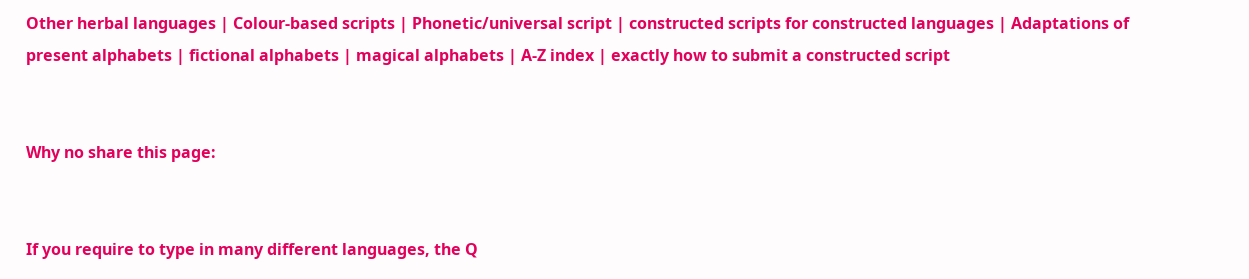Other herbal languages | Colour-based scripts | Phonetic/universal script | constructed scripts for constructed languages | Adaptations of present alphabets | fictional alphabets | magical alphabets | A-Z index | exactly how to submit a constructed script


Why no share this page:


If you require to type in many different languages, the Q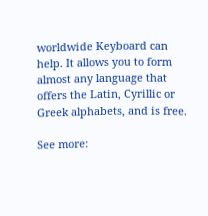worldwide Keyboard can help. It allows you to form almost any language that offers the Latin, Cyrillic or Greek alphabets, and is free.

See more: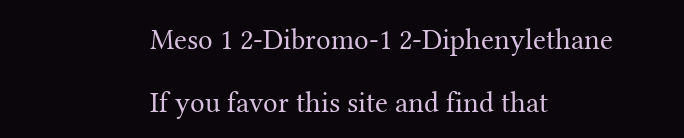Meso 1 2-Dibromo-1 2-Diphenylethane

If you favor this site and find that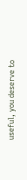useful, you deserve to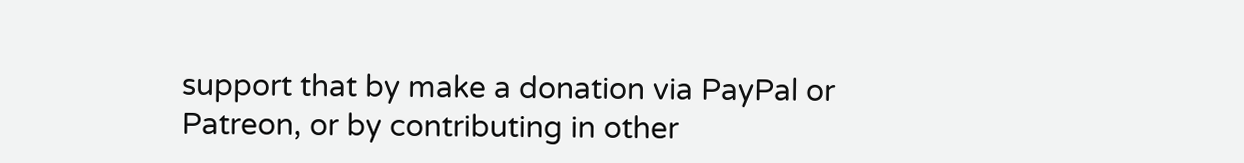support that by make a donation via PayPal or Patreon, or by contributing in other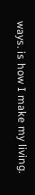ways. is how I make my living.